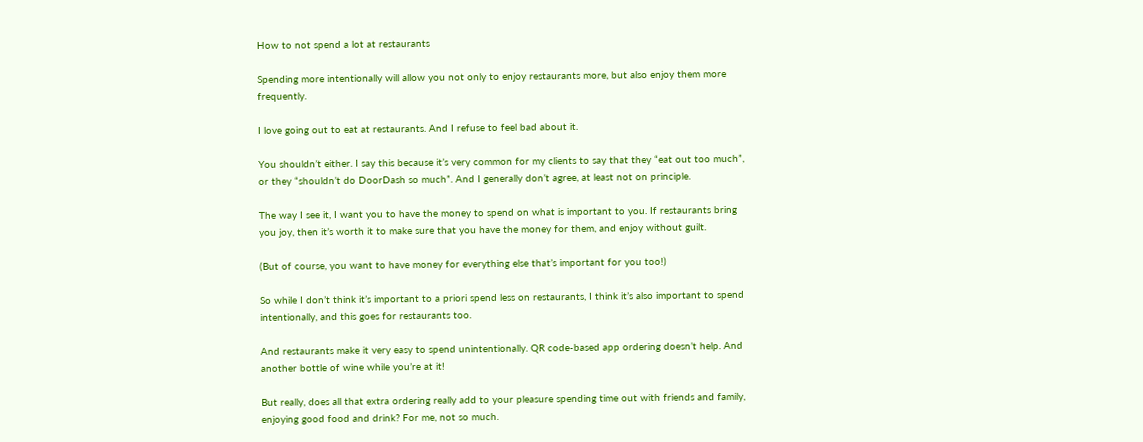How to not spend a lot at restaurants

Spending more intentionally will allow you not only to enjoy restaurants more, but also enjoy them more frequently.

I love going out to eat at restaurants. And I refuse to feel bad about it.

You shouldn’t either. I say this because it’s very common for my clients to say that they “eat out too much”, or they “shouldn’t do DoorDash so much”. And I generally don’t agree, at least not on principle.

The way I see it, I want you to have the money to spend on what is important to you. If restaurants bring you joy, then it’s worth it to make sure that you have the money for them, and enjoy without guilt.

(But of course, you want to have money for everything else that’s important for you too!)

So while I don’t think it’s important to a priori spend less on restaurants, I think it’s also important to spend intentionally, and this goes for restaurants too.

And restaurants make it very easy to spend unintentionally. QR code-based app ordering doesn’t help. And another bottle of wine while you’re at it!

But really, does all that extra ordering really add to your pleasure spending time out with friends and family, enjoying good food and drink? For me, not so much.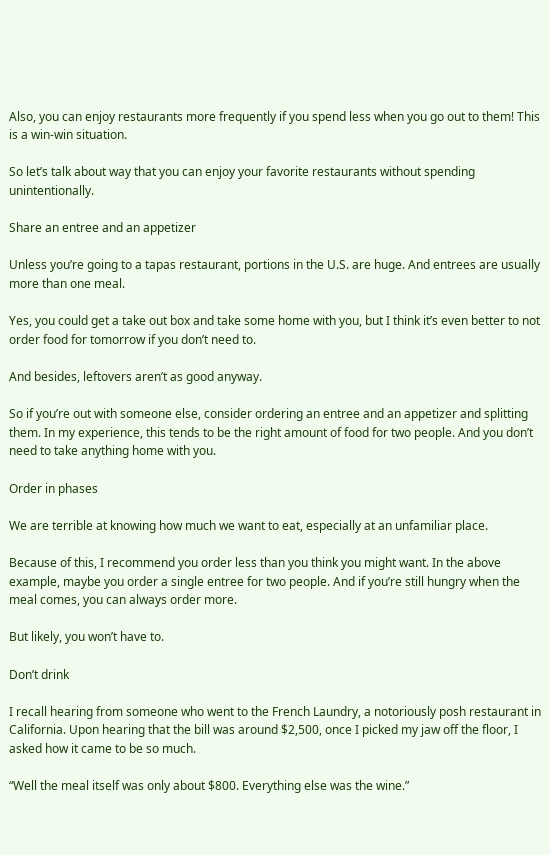Also, you can enjoy restaurants more frequently if you spend less when you go out to them! This is a win-win situation.

So let’s talk about way that you can enjoy your favorite restaurants without spending unintentionally.

Share an entree and an appetizer

Unless you’re going to a tapas restaurant, portions in the U.S. are huge. And entrees are usually more than one meal.

Yes, you could get a take out box and take some home with you, but I think it’s even better to not order food for tomorrow if you don’t need to.

And besides, leftovers aren’t as good anyway.

So if you’re out with someone else, consider ordering an entree and an appetizer and splitting them. In my experience, this tends to be the right amount of food for two people. And you don’t need to take anything home with you.

Order in phases

We are terrible at knowing how much we want to eat, especially at an unfamiliar place.

Because of this, I recommend you order less than you think you might want. In the above example, maybe you order a single entree for two people. And if you’re still hungry when the meal comes, you can always order more.

But likely, you won’t have to.

Don’t drink

I recall hearing from someone who went to the French Laundry, a notoriously posh restaurant in California. Upon hearing that the bill was around $2,500, once I picked my jaw off the floor, I asked how it came to be so much.

“Well the meal itself was only about $800. Everything else was the wine.”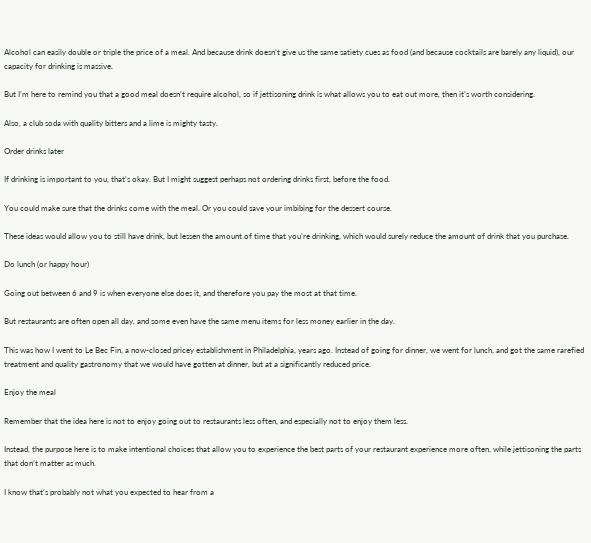Alcohol can easily double or triple the price of a meal. And because drink doesn’t give us the same satiety cues as food (and because cocktails are barely any liquid), our capacity for drinking is massive.

But I’m here to remind you that a good meal doesn’t require alcohol, so if jettisoning drink is what allows you to eat out more, then it’s worth considering.

Also, a club soda with quality bitters and a lime is mighty tasty.

Order drinks later

If drinking is important to you, that’s okay. But I might suggest perhaps not ordering drinks first, before the food.

You could make sure that the drinks come with the meal. Or you could save your imbibing for the dessert course.

These ideas would allow you to still have drink, but lessen the amount of time that you’re drinking, which would surely reduce the amount of drink that you purchase.

Do lunch (or happy hour)

Going out between 6 and 9 is when everyone else does it, and therefore you pay the most at that time.

But restaurants are often open all day, and some even have the same menu items for less money earlier in the day.

This was how I went to Le Bec Fin, a now-closed pricey establishment in Philadelphia, years ago. Instead of going for dinner, we went for lunch, and got the same rarefied treatment and quality gastronomy that we would have gotten at dinner, but at a significantly reduced price.

Enjoy the meal

Remember that the idea here is not to enjoy going out to restaurants less often, and especially not to enjoy them less.

Instead, the purpose here is to make intentional choices that allow you to experience the best parts of your restaurant experience more often, while jettisoning the parts that don’t matter as much.

I know that’s probably not what you expected to hear from a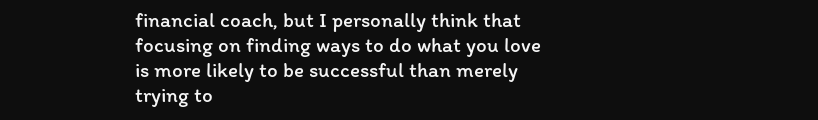financial coach, but I personally think that focusing on finding ways to do what you love is more likely to be successful than merely trying to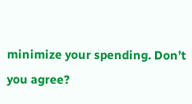minimize your spending. Don’t you agree?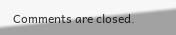Comments are closed.